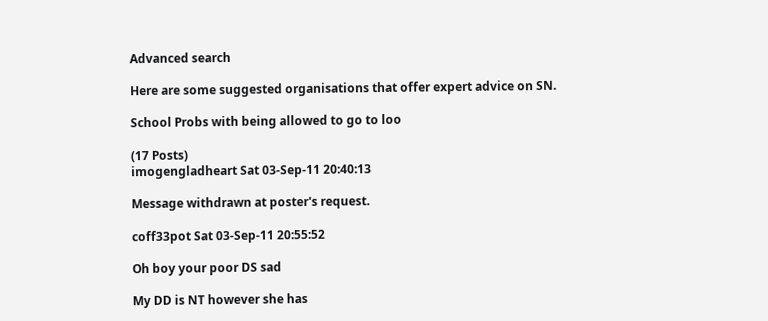Advanced search

Here are some suggested organisations that offer expert advice on SN.

School Probs with being allowed to go to loo

(17 Posts)
imogengladheart Sat 03-Sep-11 20:40:13

Message withdrawn at poster's request.

coff33pot Sat 03-Sep-11 20:55:52

Oh boy your poor DS sad

My DD is NT however she has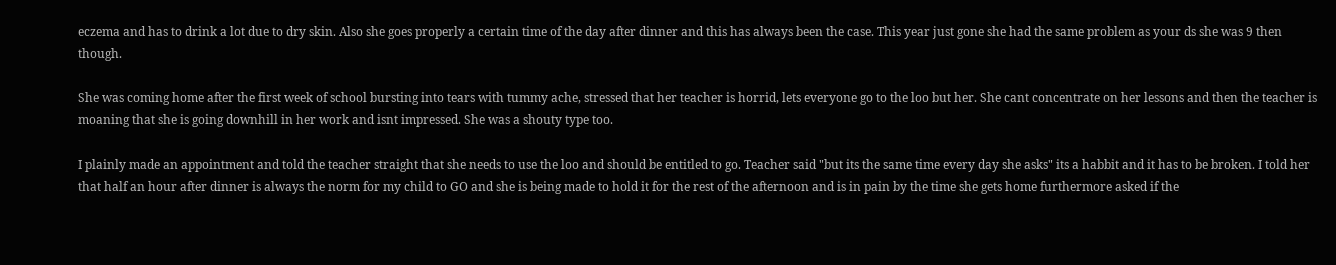eczema and has to drink a lot due to dry skin. Also she goes properly a certain time of the day after dinner and this has always been the case. This year just gone she had the same problem as your ds she was 9 then though.

She was coming home after the first week of school bursting into tears with tummy ache, stressed that her teacher is horrid, lets everyone go to the loo but her. She cant concentrate on her lessons and then the teacher is moaning that she is going downhill in her work and isnt impressed. She was a shouty type too.

I plainly made an appointment and told the teacher straight that she needs to use the loo and should be entitled to go. Teacher said "but its the same time every day she asks" its a habbit and it has to be broken. I told her that half an hour after dinner is always the norm for my child to GO and she is being made to hold it for the rest of the afternoon and is in pain by the time she gets home furthermore asked if the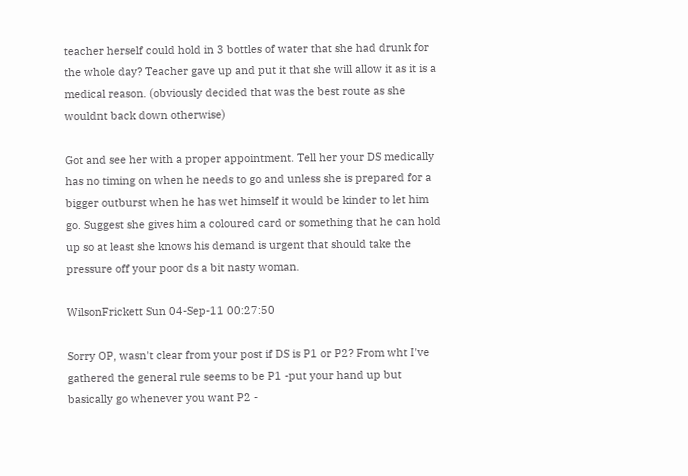teacher herself could hold in 3 bottles of water that she had drunk for the whole day? Teacher gave up and put it that she will allow it as it is a medical reason. (obviously decided that was the best route as she wouldnt back down otherwise)

Got and see her with a proper appointment. Tell her your DS medically has no timing on when he needs to go and unless she is prepared for a bigger outburst when he has wet himself it would be kinder to let him go. Suggest she gives him a coloured card or something that he can hold up so at least she knows his demand is urgent that should take the pressure off your poor ds a bit nasty woman.

WilsonFrickett Sun 04-Sep-11 00:27:50

Sorry OP, wasn't clear from your post if DS is P1 or P2? From wht I've gathered the general rule seems to be P1 -put your hand up but basically go whenever you want P2 -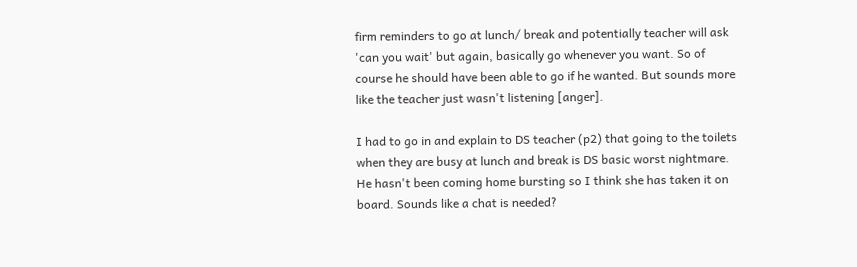firm reminders to go at lunch/ break and potentially teacher will ask 'can you wait' but again, basically go whenever you want. So of course he should have been able to go if he wanted. But sounds more like the teacher just wasn't listening [anger].

I had to go in and explain to DS teacher (p2) that going to the toilets when they are busy at lunch and break is DS basic worst nightmare. He hasn't been coming home bursting so I think she has taken it on board. Sounds like a chat is needed?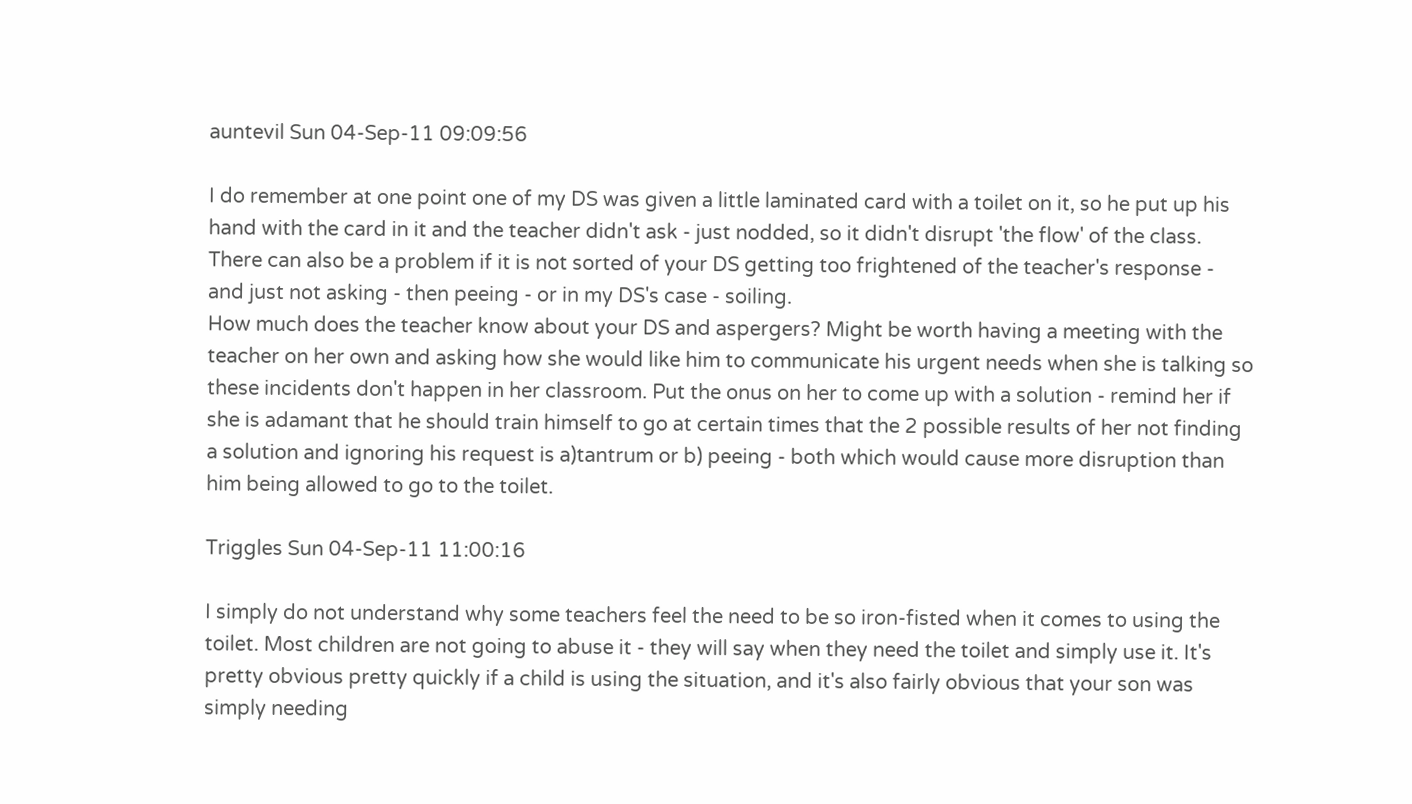auntevil Sun 04-Sep-11 09:09:56

I do remember at one point one of my DS was given a little laminated card with a toilet on it, so he put up his hand with the card in it and the teacher didn't ask - just nodded, so it didn't disrupt 'the flow' of the class.
There can also be a problem if it is not sorted of your DS getting too frightened of the teacher's response - and just not asking - then peeing - or in my DS's case - soiling.
How much does the teacher know about your DS and aspergers? Might be worth having a meeting with the teacher on her own and asking how she would like him to communicate his urgent needs when she is talking so these incidents don't happen in her classroom. Put the onus on her to come up with a solution - remind her if she is adamant that he should train himself to go at certain times that the 2 possible results of her not finding a solution and ignoring his request is a)tantrum or b) peeing - both which would cause more disruption than him being allowed to go to the toilet.

Triggles Sun 04-Sep-11 11:00:16

I simply do not understand why some teachers feel the need to be so iron-fisted when it comes to using the toilet. Most children are not going to abuse it - they will say when they need the toilet and simply use it. It's pretty obvious pretty quickly if a child is using the situation, and it's also fairly obvious that your son was simply needing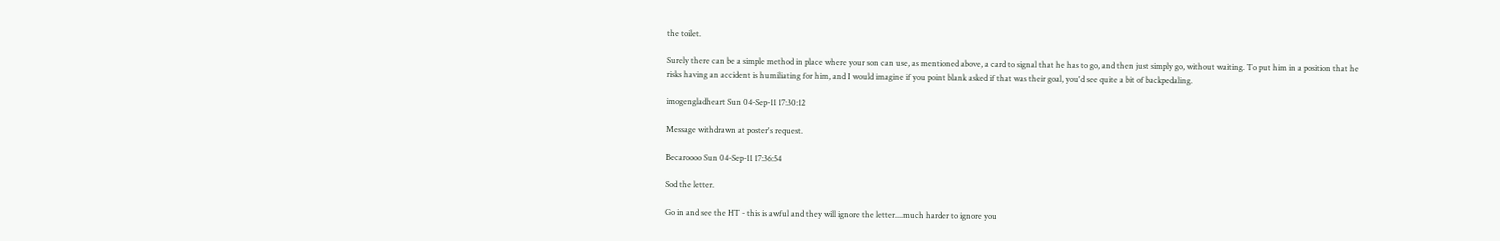the toilet.

Surely there can be a simple method in place where your son can use, as mentioned above, a card to signal that he has to go, and then just simply go, without waiting. To put him in a position that he risks having an accident is humiliating for him, and I would imagine if you point blank asked if that was their goal, you'd see quite a bit of backpedaling.

imogengladheart Sun 04-Sep-11 17:30:12

Message withdrawn at poster's request.

Becaroooo Sun 04-Sep-11 17:36:54

Sod the letter.

Go in and see the HT - this is awful and they will ignore the letter....much harder to ignore you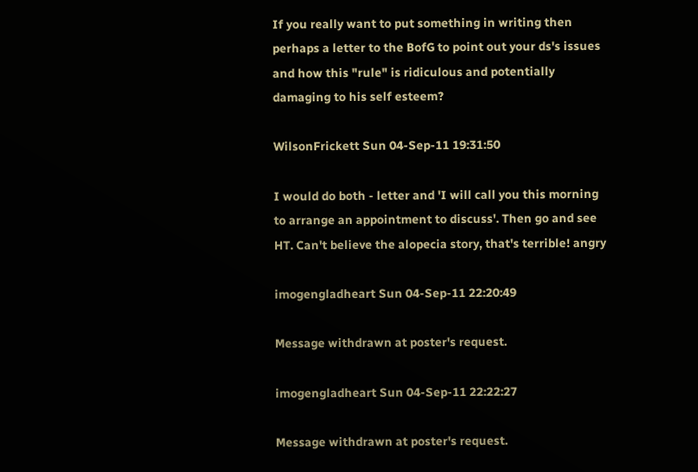If you really want to put something in writing then perhaps a letter to the BofG to point out your ds's issues and how this "rule" is ridiculous and potentially damaging to his self esteem?

WilsonFrickett Sun 04-Sep-11 19:31:50

I would do both - letter and 'I will call you this morning to arrange an appointment to discuss'. Then go and see HT. Can't believe the alopecia story, that's terrible! angry

imogengladheart Sun 04-Sep-11 22:20:49

Message withdrawn at poster's request.

imogengladheart Sun 04-Sep-11 22:22:27

Message withdrawn at poster's request.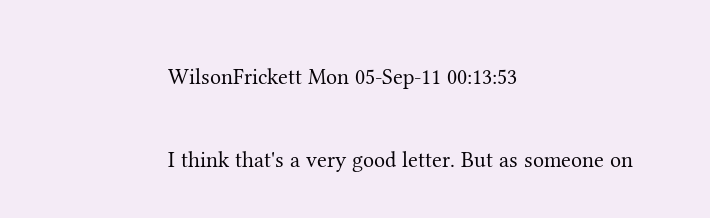WilsonFrickett Mon 05-Sep-11 00:13:53

I think that's a very good letter. But as someone on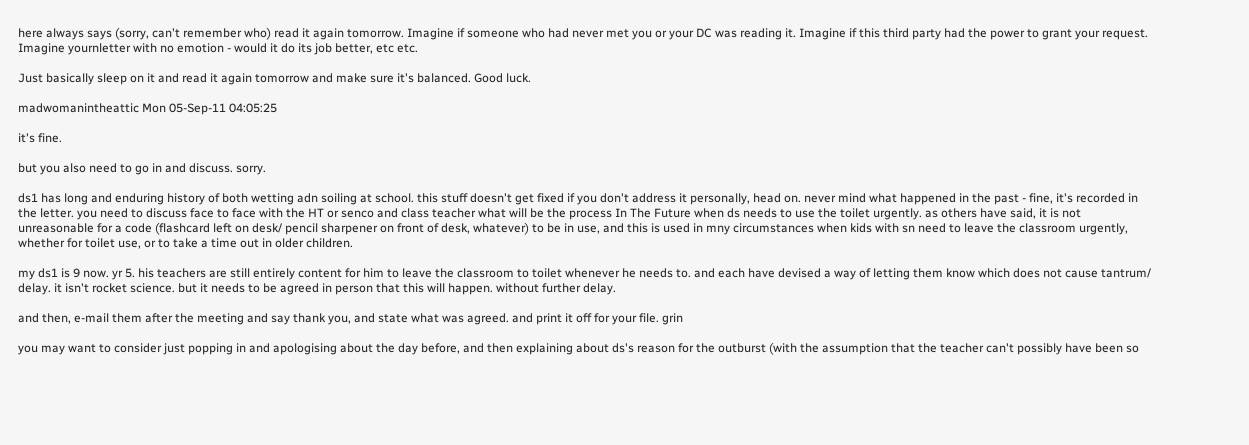here always says (sorry, can't remember who) read it again tomorrow. Imagine if someone who had never met you or your DC was reading it. Imagine if this third party had the power to grant your request. Imagine yournletter with no emotion - would it do its job better, etc etc.

Just basically sleep on it and read it again tomorrow and make sure it's balanced. Good luck.

madwomanintheattic Mon 05-Sep-11 04:05:25

it's fine.

but you also need to go in and discuss. sorry.

ds1 has long and enduring history of both wetting adn soiling at school. this stuff doesn't get fixed if you don't address it personally, head on. never mind what happened in the past - fine, it's recorded in the letter. you need to discuss face to face with the HT or senco and class teacher what will be the process In The Future when ds needs to use the toilet urgently. as others have said, it is not unreasonable for a code (flashcard left on desk/ pencil sharpener on front of desk, whatever) to be in use, and this is used in mny circumstances when kids with sn need to leave the classroom urgently, whether for toilet use, or to take a time out in older children.

my ds1 is 9 now. yr 5. his teachers are still entirely content for him to leave the classroom to toilet whenever he needs to. and each have devised a way of letting them know which does not cause tantrum/ delay. it isn't rocket science. but it needs to be agreed in person that this will happen. without further delay.

and then, e-mail them after the meeting and say thank you, and state what was agreed. and print it off for your file. grin

you may want to consider just popping in and apologising about the day before, and then explaining about ds's reason for the outburst (with the assumption that the teacher can't possibly have been so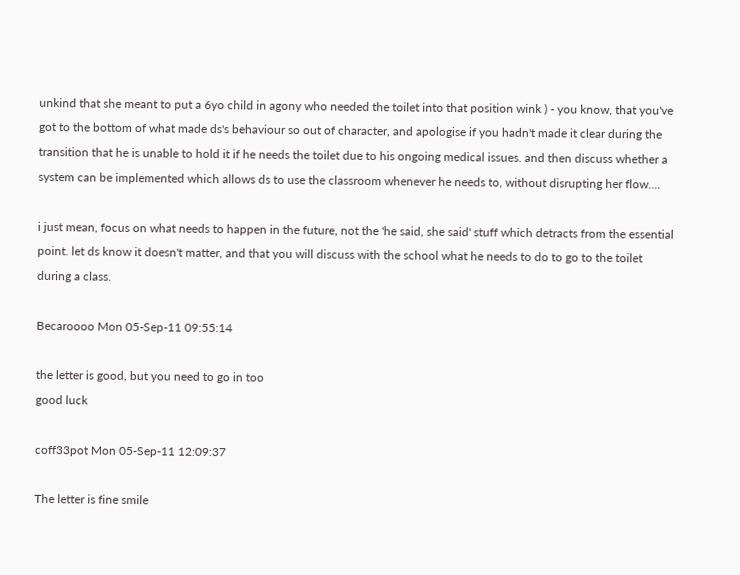unkind that she meant to put a 6yo child in agony who needed the toilet into that position wink ) - you know, that you've got to the bottom of what made ds's behaviour so out of character, and apologise if you hadn't made it clear during the transition that he is unable to hold it if he needs the toilet due to his ongoing medical issues. and then discuss whether a system can be implemented which allows ds to use the classroom whenever he needs to, without disrupting her flow....

i just mean, focus on what needs to happen in the future, not the 'he said, she said' stuff which detracts from the essential point. let ds know it doesn't matter, and that you will discuss with the school what he needs to do to go to the toilet during a class.

Becaroooo Mon 05-Sep-11 09:55:14

the letter is good, but you need to go in too
good luck

coff33pot Mon 05-Sep-11 12:09:37

The letter is fine smile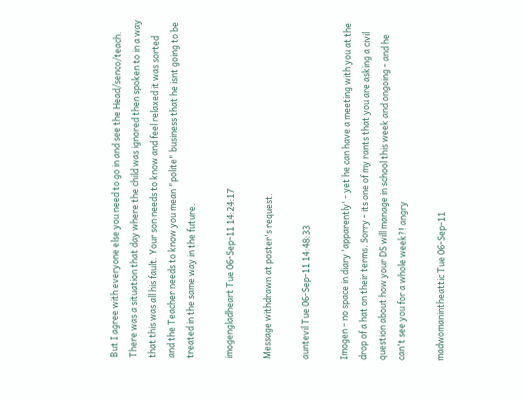But I agree with everyone else you need to go in and see the Head/senco/teach. There was a situation that day where the child was ignored then spoken to in a way that this was all his fault. Your son needs to know and feel relaxed it was sorted and the Teacher needs to know you mean "polite" business that he isnt going to be treated in the same way in the future.

imogengladheart Tue 06-Sep-11 14:24:17

Message withdrawn at poster's request.

auntevil Tue 06-Sep-11 14:48:33

Imogen - no space in diary 'apparently' - yet he can have a meeting with you at the drop of a hat on their terms. Sorry - its one of my rants that you are asking a civil question about how your DS will manage in school this week and ongoing - and he can't see you for a whole week?! angry

madwomanintheattic Tue 06-Sep-11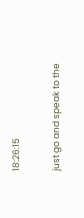18:26:15

just go and speak to the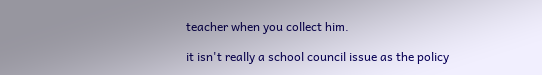teacher when you collect him.

it isn't really a school council issue as the policy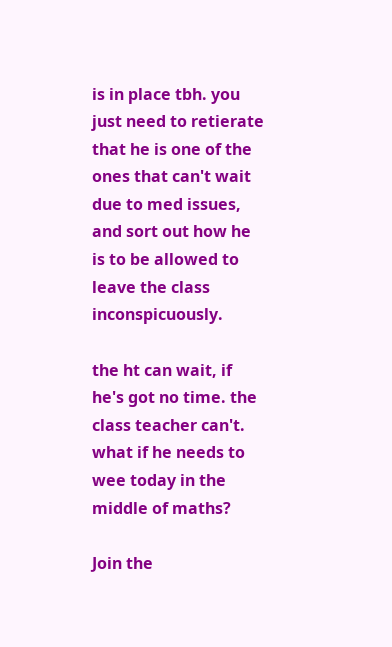is in place tbh. you just need to retierate that he is one of the ones that can't wait due to med issues, and sort out how he is to be allowed to leave the class inconspicuously.

the ht can wait, if he's got no time. the class teacher can't. what if he needs to wee today in the middle of maths?

Join the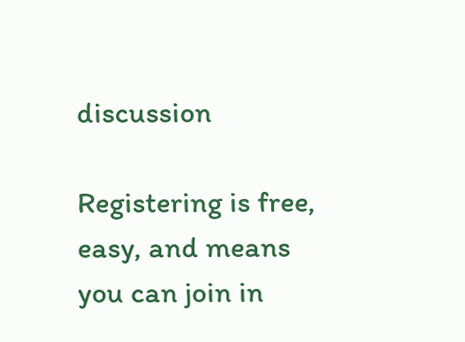discussion

Registering is free, easy, and means you can join in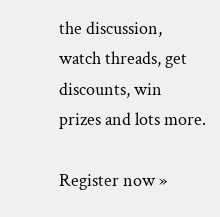the discussion, watch threads, get discounts, win prizes and lots more.

Register now »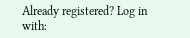Already registered? Log in with: